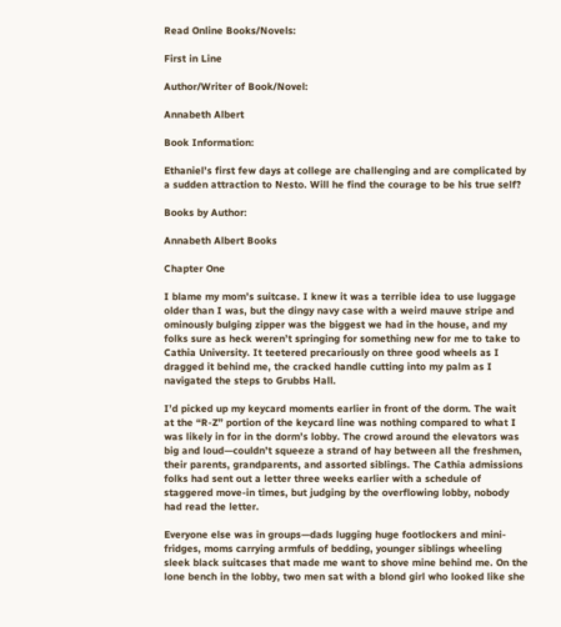Read Online Books/Novels:

First in Line

Author/Writer of Book/Novel:

Annabeth Albert

Book Information:

Ethaniel’s first few days at college are challenging and are complicated by a sudden attraction to Nesto. Will he find the courage to be his true self?

Books by Author:

Annabeth Albert Books

Chapter One

I blame my mom’s suitcase. I knew it was a terrible idea to use luggage older than I was, but the dingy navy case with a weird mauve stripe and ominously bulging zipper was the biggest we had in the house, and my folks sure as heck weren’t springing for something new for me to take to Cathia University. It teetered precariously on three good wheels as I dragged it behind me, the cracked handle cutting into my palm as I navigated the steps to Grubbs Hall.

I’d picked up my keycard moments earlier in front of the dorm. The wait at the “R-Z” portion of the keycard line was nothing compared to what I was likely in for in the dorm’s lobby. The crowd around the elevators was big and loud—couldn’t squeeze a strand of hay between all the freshmen, their parents, grandparents, and assorted siblings. The Cathia admissions folks had sent out a letter three weeks earlier with a schedule of staggered move-in times, but judging by the overflowing lobby, nobody had read the letter.

Everyone else was in groups—dads lugging huge footlockers and mini-fridges, moms carrying armfuls of bedding, younger siblings wheeling sleek black suitcases that made me want to shove mine behind me. On the lone bench in the lobby, two men sat with a blond girl who looked like she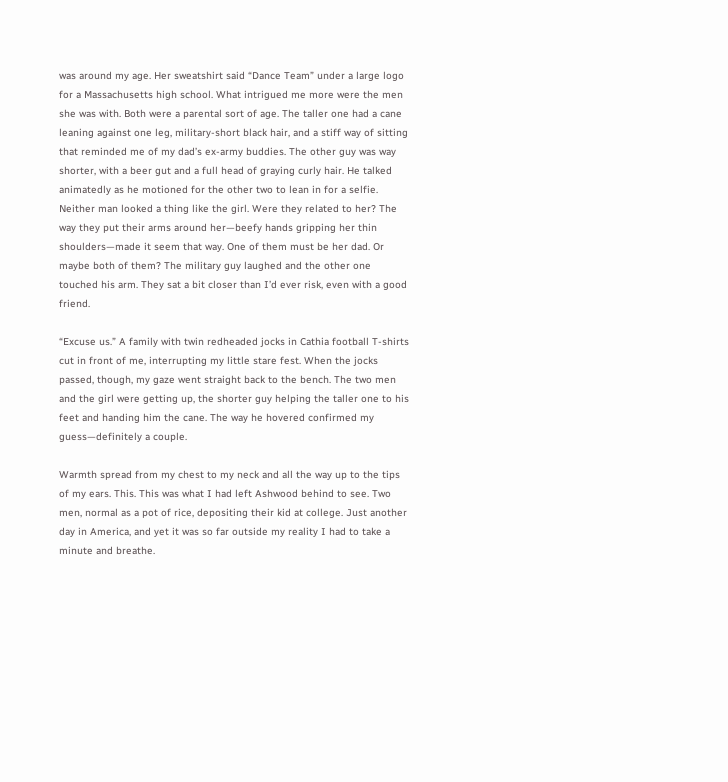was around my age. Her sweatshirt said “Dance Team” under a large logo for a Massachusetts high school. What intrigued me more were the men she was with. Both were a parental sort of age. The taller one had a cane leaning against one leg, military-short black hair, and a stiff way of sitting that reminded me of my dad’s ex-army buddies. The other guy was way shorter, with a beer gut and a full head of graying curly hair. He talked animatedly as he motioned for the other two to lean in for a selfie. Neither man looked a thing like the girl. Were they related to her? The way they put their arms around her—beefy hands gripping her thin shoulders—made it seem that way. One of them must be her dad. Or maybe both of them? The military guy laughed and the other one touched his arm. They sat a bit closer than I’d ever risk, even with a good friend.

“Excuse us.” A family with twin redheaded jocks in Cathia football T-shirts cut in front of me, interrupting my little stare fest. When the jocks passed, though, my gaze went straight back to the bench. The two men and the girl were getting up, the shorter guy helping the taller one to his feet and handing him the cane. The way he hovered confirmed my guess—definitely a couple.

Warmth spread from my chest to my neck and all the way up to the tips of my ears. This. This was what I had left Ashwood behind to see. Two men, normal as a pot of rice, depositing their kid at college. Just another day in America, and yet it was so far outside my reality I had to take a minute and breathe.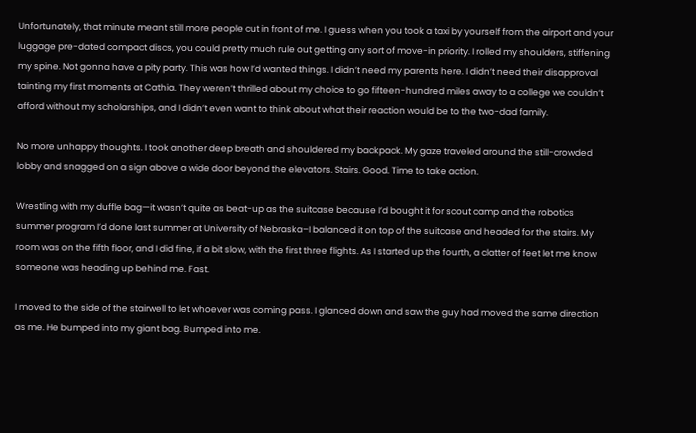Unfortunately, that minute meant still more people cut in front of me. I guess when you took a taxi by yourself from the airport and your luggage pre-dated compact discs, you could pretty much rule out getting any sort of move-in priority. I rolled my shoulders, stiffening my spine. Not gonna have a pity party. This was how I’d wanted things. I didn’t need my parents here. I didn’t need their disapproval tainting my first moments at Cathia. They weren’t thrilled about my choice to go fifteen-hundred miles away to a college we couldn’t afford without my scholarships, and I didn’t even want to think about what their reaction would be to the two-dad family.

No more unhappy thoughts. I took another deep breath and shouldered my backpack. My gaze traveled around the still-crowded lobby and snagged on a sign above a wide door beyond the elevators. Stairs. Good. Time to take action.

Wrestling with my duffle bag—it wasn’t quite as beat-up as the suitcase because I’d bought it for scout camp and the robotics summer program I’d done last summer at University of Nebraska–I balanced it on top of the suitcase and headed for the stairs. My room was on the fifth floor, and I did fine, if a bit slow, with the first three flights. As I started up the fourth, a clatter of feet let me know someone was heading up behind me. Fast.

I moved to the side of the stairwell to let whoever was coming pass. I glanced down and saw the guy had moved the same direction as me. He bumped into my giant bag. Bumped into me.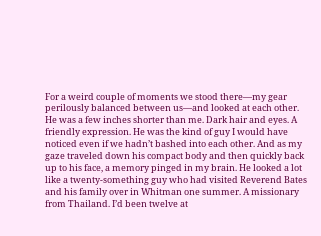For a weird couple of moments we stood there—my gear perilously balanced between us—and looked at each other. He was a few inches shorter than me. Dark hair and eyes. A friendly expression. He was the kind of guy I would have noticed even if we hadn’t bashed into each other. And as my gaze traveled down his compact body and then quickly back up to his face, a memory pinged in my brain. He looked a lot like a twenty-something guy who had visited Reverend Bates and his family over in Whitman one summer. A missionary from Thailand. I’d been twelve at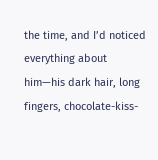the time, and I’d noticed everything about him—his dark hair, long fingers, chocolate-kiss-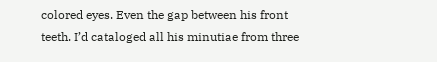colored eyes. Even the gap between his front teeth. I’d cataloged all his minutiae from three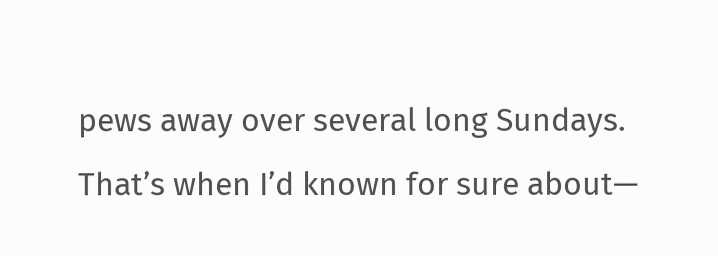pews away over several long Sundays. That’s when I’d known for sure about—